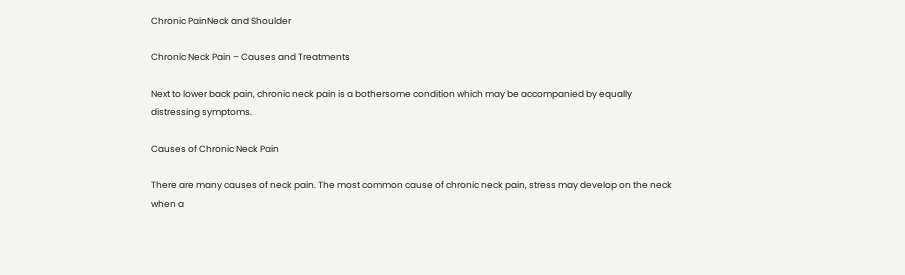Chronic PainNeck and Shoulder

Chronic Neck Pain – Causes and Treatments

Next to lower back pain, chronic neck pain is a bothersome condition which may be accompanied by equally distressing symptoms.

Causes of Chronic Neck Pain

There are many causes of neck pain. The most common cause of chronic neck pain, stress may develop on the neck when a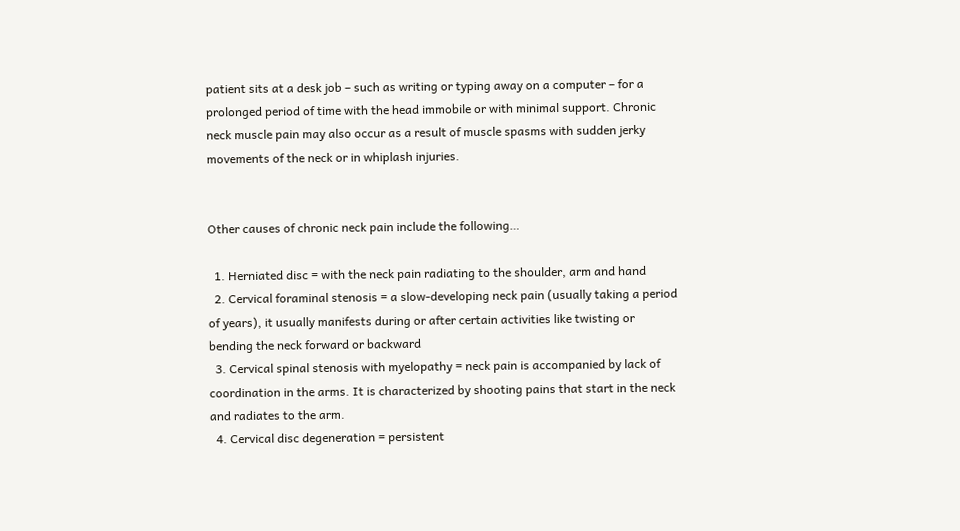patient sits at a desk job – such as writing or typing away on a computer – for a prolonged period of time with the head immobile or with minimal support. Chronic neck muscle pain may also occur as a result of muscle spasms with sudden jerky movements of the neck or in whiplash injuries.


Other causes of chronic neck pain include the following…

  1. Herniated disc = with the neck pain radiating to the shoulder, arm and hand
  2. Cervical foraminal stenosis = a slow-developing neck pain (usually taking a period of years), it usually manifests during or after certain activities like twisting or bending the neck forward or backward
  3. Cervical spinal stenosis with myelopathy = neck pain is accompanied by lack of coordination in the arms. It is characterized by shooting pains that start in the neck and radiates to the arm.
  4. Cervical disc degeneration = persistent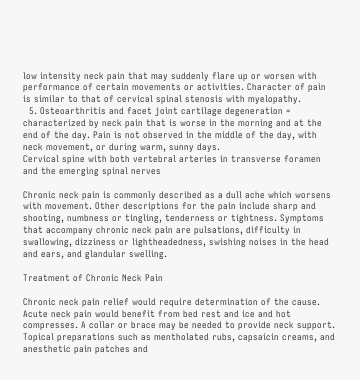low intensity neck pain that may suddenly flare up or worsen with performance of certain movements or activities. Character of pain is similar to that of cervical spinal stenosis with myelopathy.
  5. Osteoarthritis and facet joint cartilage degeneration = characterized by neck pain that is worse in the morning and at the end of the day. Pain is not observed in the middle of the day, with neck movement, or during warm, sunny days.
Cervical spine with both vertebral arteries in transverse foramen and the emerging spinal nerves

Chronic neck pain is commonly described as a dull ache which worsens with movement. Other descriptions for the pain include sharp and shooting, numbness or tingling, tenderness or tightness. Symptoms that accompany chronic neck pain are pulsations, difficulty in swallowing, dizziness or lightheadedness, swishing noises in the head and ears, and glandular swelling.

Treatment of Chronic Neck Pain

Chronic neck pain relief would require determination of the cause. Acute neck pain would benefit from bed rest and ice and hot compresses. A collar or brace may be needed to provide neck support. Topical preparations such as mentholated rubs, capsaicin creams, and anesthetic pain patches and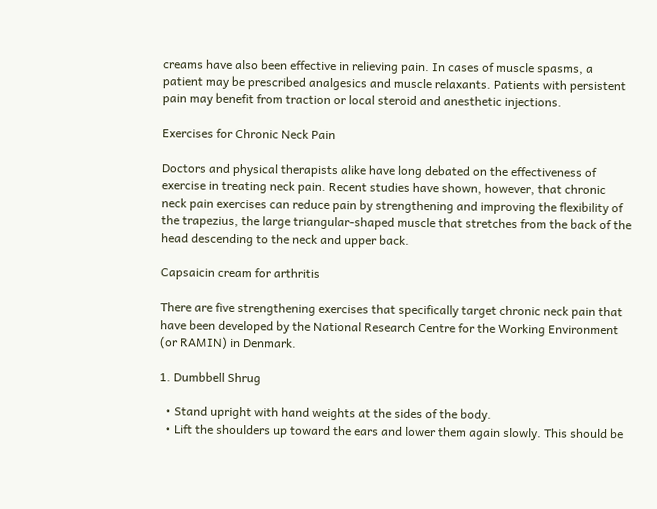creams have also been effective in relieving pain. In cases of muscle spasms, a patient may be prescribed analgesics and muscle relaxants. Patients with persistent pain may benefit from traction or local steroid and anesthetic injections.

Exercises for Chronic Neck Pain

Doctors and physical therapists alike have long debated on the effectiveness of exercise in treating neck pain. Recent studies have shown, however, that chronic neck pain exercises can reduce pain by strengthening and improving the flexibility of the trapezius, the large triangular-shaped muscle that stretches from the back of the head descending to the neck and upper back.

Capsaicin cream for arthritis

There are five strengthening exercises that specifically target chronic neck pain that have been developed by the National Research Centre for the Working Environment (or RAMIN) in Denmark.

1. Dumbbell Shrug

  • Stand upright with hand weights at the sides of the body.
  • Lift the shoulders up toward the ears and lower them again slowly. This should be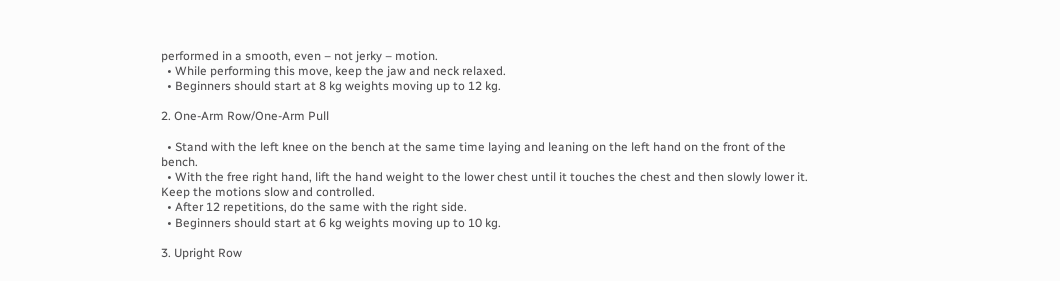performed in a smooth, even – not jerky – motion.
  • While performing this move, keep the jaw and neck relaxed.
  • Beginners should start at 8 kg weights moving up to 12 kg.

2. One-Arm Row/One-Arm Pull

  • Stand with the left knee on the bench at the same time laying and leaning on the left hand on the front of the bench.
  • With the free right hand, lift the hand weight to the lower chest until it touches the chest and then slowly lower it. Keep the motions slow and controlled.
  • After 12 repetitions, do the same with the right side.
  • Beginners should start at 6 kg weights moving up to 10 kg.

3. Upright Row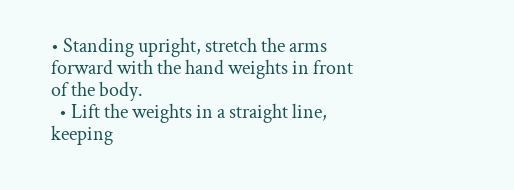• Standing upright, stretch the arms forward with the hand weights in front of the body.
  • Lift the weights in a straight line, keeping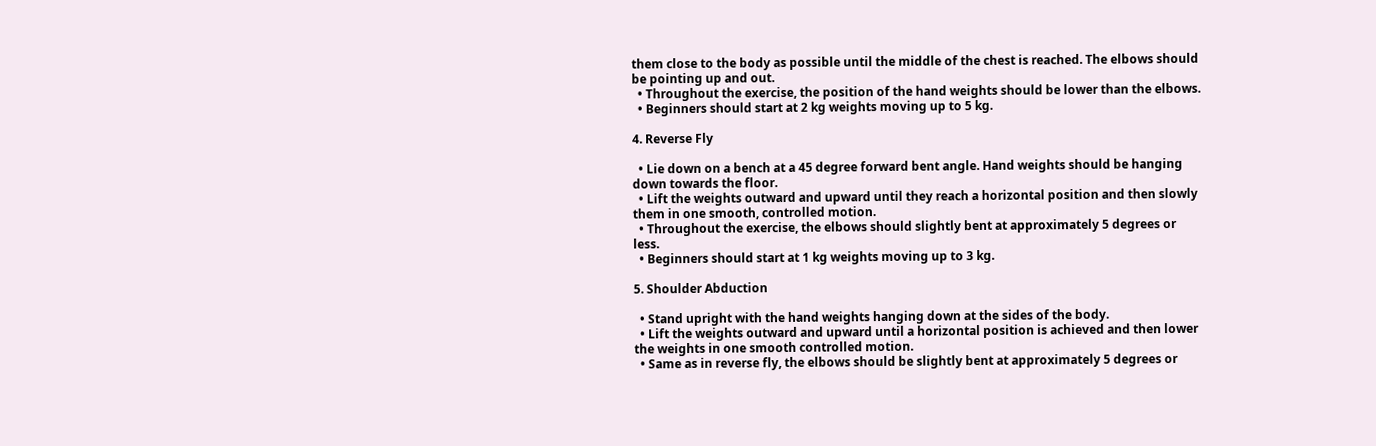them close to the body as possible until the middle of the chest is reached. The elbows should be pointing up and out.
  • Throughout the exercise, the position of the hand weights should be lower than the elbows.
  • Beginners should start at 2 kg weights moving up to 5 kg.

4. Reverse Fly

  • Lie down on a bench at a 45 degree forward bent angle. Hand weights should be hanging down towards the floor.
  • Lift the weights outward and upward until they reach a horizontal position and then slowly them in one smooth, controlled motion.
  • Throughout the exercise, the elbows should slightly bent at approximately 5 degrees or less.
  • Beginners should start at 1 kg weights moving up to 3 kg.

5. Shoulder Abduction

  • Stand upright with the hand weights hanging down at the sides of the body.
  • Lift the weights outward and upward until a horizontal position is achieved and then lower the weights in one smooth controlled motion.
  • Same as in reverse fly, the elbows should be slightly bent at approximately 5 degrees or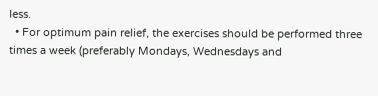less.
  • For optimum pain relief, the exercises should be performed three times a week (preferably Mondays, Wednesdays and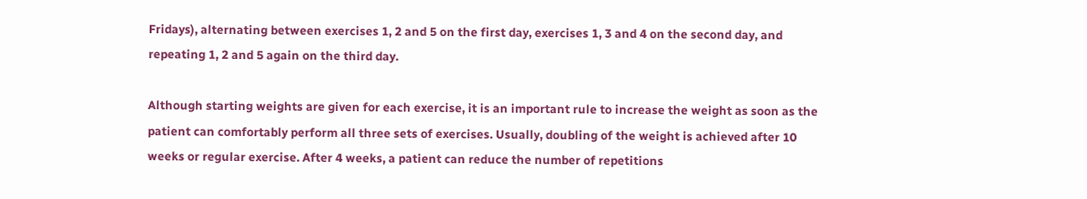Fridays), alternating between exercises 1, 2 and 5 on the first day, exercises 1, 3 and 4 on the second day, and repeating 1, 2 and 5 again on the third day.

Although starting weights are given for each exercise, it is an important rule to increase the weight as soon as the patient can comfortably perform all three sets of exercises. Usually, doubling of the weight is achieved after 10 weeks or regular exercise. After 4 weeks, a patient can reduce the number of repetitions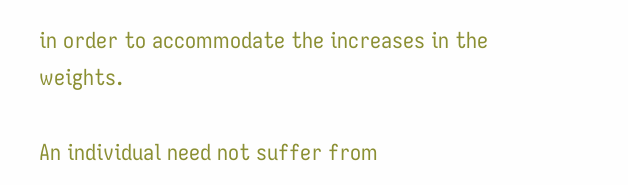in order to accommodate the increases in the weights.

An individual need not suffer from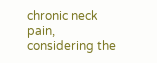chronic neck pain, considering the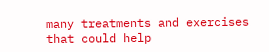many treatments and exercises that could help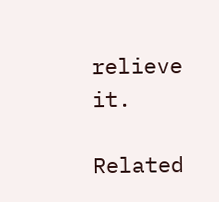relieve it.

Related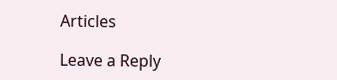Articles

Leave a Reply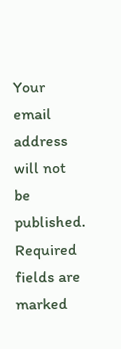Your email address will not be published. Required fields are marked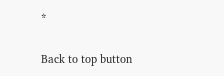*

Back to top button